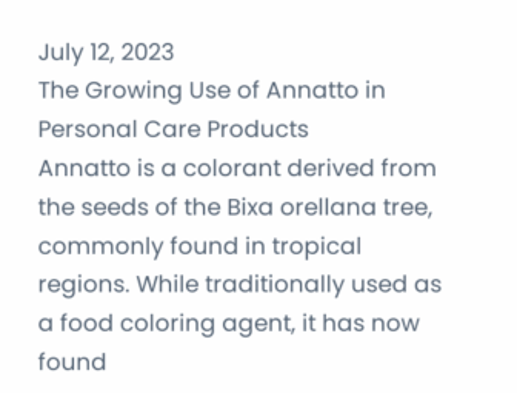July 12, 2023
The Growing Use of Annatto in Personal Care Products
Annatto is a colorant derived from the seeds of the Bixa orellana tree, commonly found in tropical regions. While traditionally used as a food coloring agent, it has now found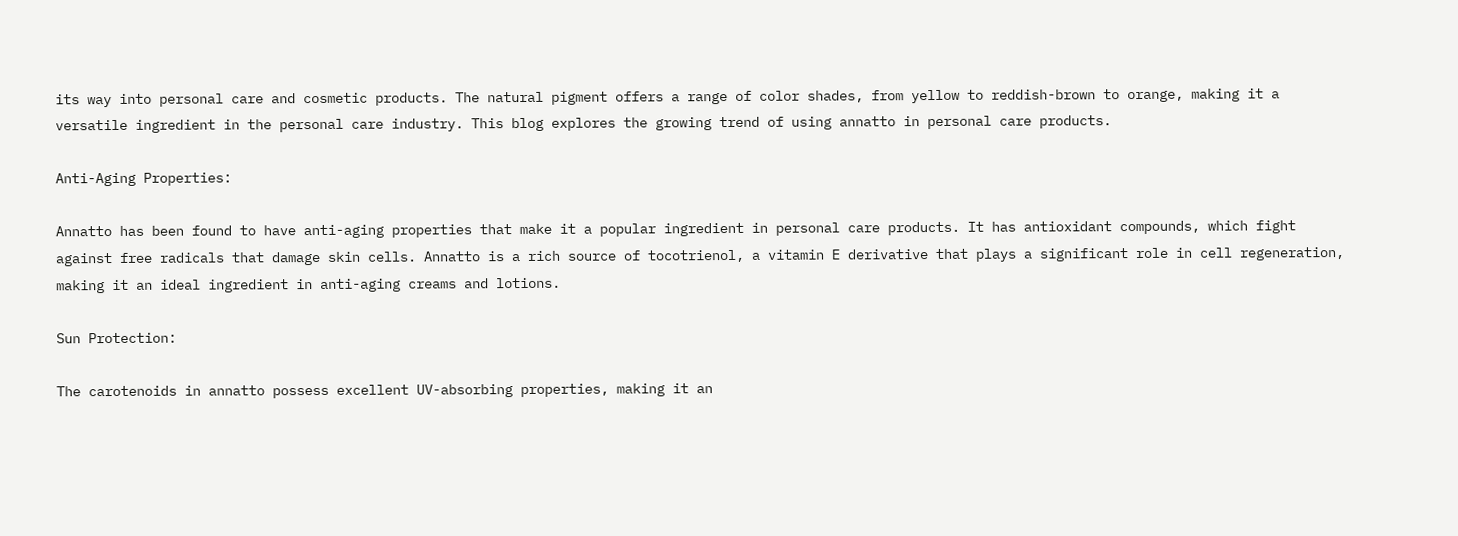its way into personal care and cosmetic products. The natural pigment offers a range of color shades, from yellow to reddish-brown to orange, making it a versatile ingredient in the personal care industry. This blog explores the growing trend of using annatto in personal care products.

Anti-Aging Properties:

Annatto has been found to have anti-aging properties that make it a popular ingredient in personal care products. It has antioxidant compounds, which fight against free radicals that damage skin cells. Annatto is a rich source of tocotrienol, a vitamin E derivative that plays a significant role in cell regeneration, making it an ideal ingredient in anti-aging creams and lotions.

Sun Protection:

The carotenoids in annatto possess excellent UV-absorbing properties, making it an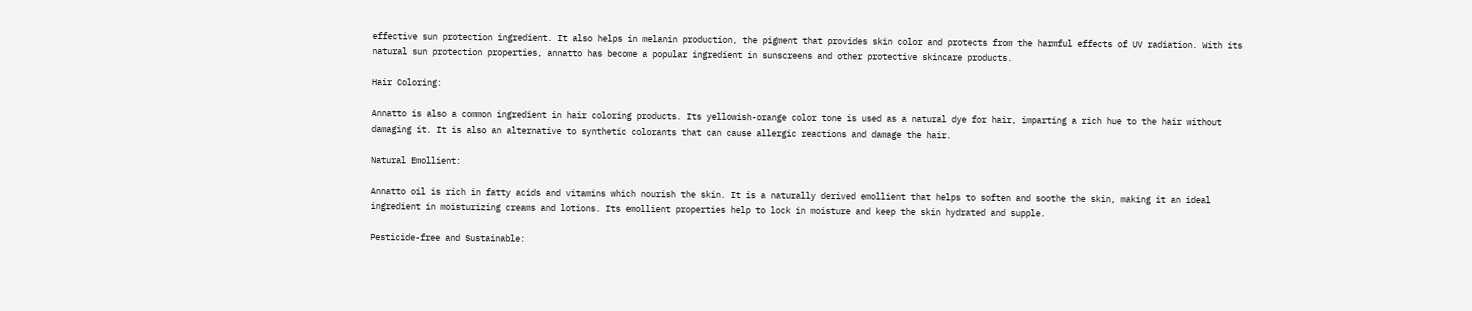effective sun protection ingredient. It also helps in melanin production, the pigment that provides skin color and protects from the harmful effects of UV radiation. With its natural sun protection properties, annatto has become a popular ingredient in sunscreens and other protective skincare products.

Hair Coloring:

Annatto is also a common ingredient in hair coloring products. Its yellowish-orange color tone is used as a natural dye for hair, imparting a rich hue to the hair without damaging it. It is also an alternative to synthetic colorants that can cause allergic reactions and damage the hair.

Natural Emollient:

Annatto oil is rich in fatty acids and vitamins which nourish the skin. It is a naturally derived emollient that helps to soften and soothe the skin, making it an ideal ingredient in moisturizing creams and lotions. Its emollient properties help to lock in moisture and keep the skin hydrated and supple.

Pesticide-free and Sustainable: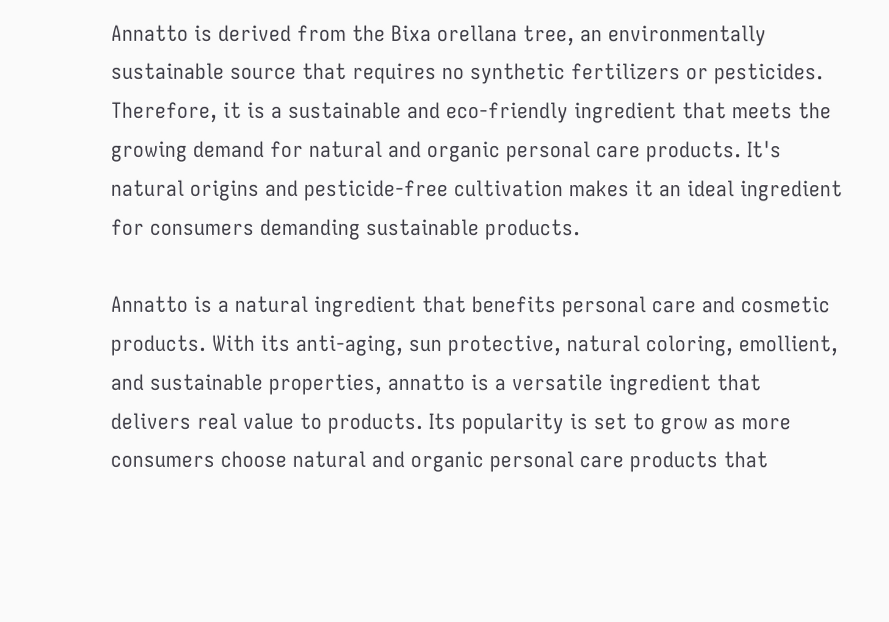Annatto is derived from the Bixa orellana tree, an environmentally sustainable source that requires no synthetic fertilizers or pesticides. Therefore, it is a sustainable and eco-friendly ingredient that meets the growing demand for natural and organic personal care products. It's natural origins and pesticide-free cultivation makes it an ideal ingredient for consumers demanding sustainable products.

Annatto is a natural ingredient that benefits personal care and cosmetic products. With its anti-aging, sun protective, natural coloring, emollient, and sustainable properties, annatto is a versatile ingredient that delivers real value to products. Its popularity is set to grow as more consumers choose natural and organic personal care products that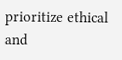prioritize ethical and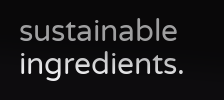sustainable ingredients.